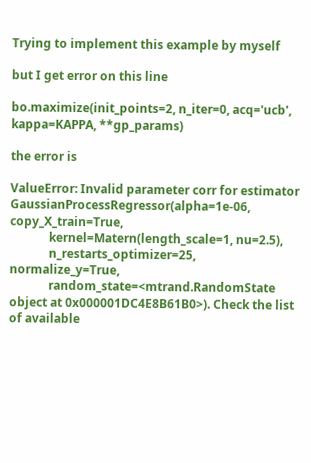Trying to implement this example by myself

but I get error on this line

bo.maximize(init_points=2, n_iter=0, acq='ucb', kappa=KAPPA, **gp_params)

the error is

ValueError: Invalid parameter corr for estimator GaussianProcessRegressor(alpha=1e-06, copy_X_train=True,
             kernel=Matern(length_scale=1, nu=2.5),
             n_restarts_optimizer=25, normalize_y=True,
             random_state=<mtrand.RandomState object at 0x000001DC4E8B61B0>). Check the list of available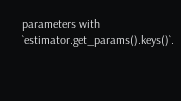parameters with `estimator.get_params().keys()`.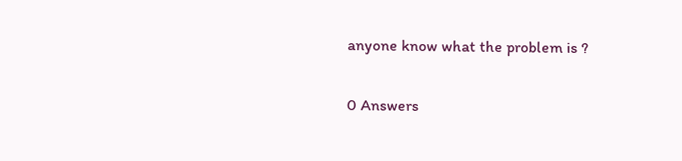anyone know what the problem is ?

0 Answers